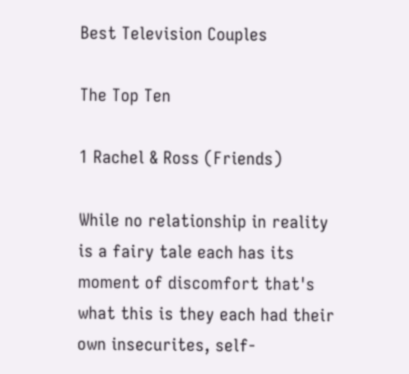Best Television Couples

The Top Ten

1 Rachel & Ross (Friends)

While no relationship in reality is a fairy tale each has its moment of discomfort that's what this is they each had their own insecurites, self-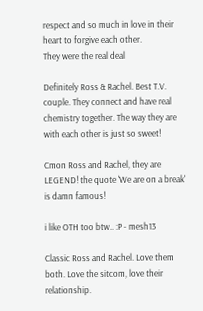respect and so much in love in their heart to forgive each other.
They were the real deal

Definitely Ross & Rachel. Best T.V. couple. They connect and have real chemistry together. The way they are with each other is just so sweet!

Cmon Ross and Rachel, they are LEGEND! the quote 'We are on a break' is damn famous!

i like OTH too btw.. :P - mesh13

Classic Ross and Rachel. Love them both. Love the sitcom, love their relationship.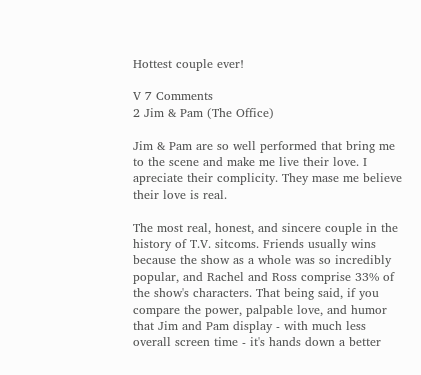Hottest couple ever!

V 7 Comments
2 Jim & Pam (The Office)

Jim & Pam are so well performed that bring me to the scene and make me live their love. I apreciate their complicity. They mase me believe their love is real.

The most real, honest, and sincere couple in the history of T.V. sitcoms. Friends usually wins because the show as a whole was so incredibly popular, and Rachel and Ross comprise 33% of the show's characters. That being said, if you compare the power, palpable love, and humor that Jim and Pam display - with much less overall screen time - it's hands down a better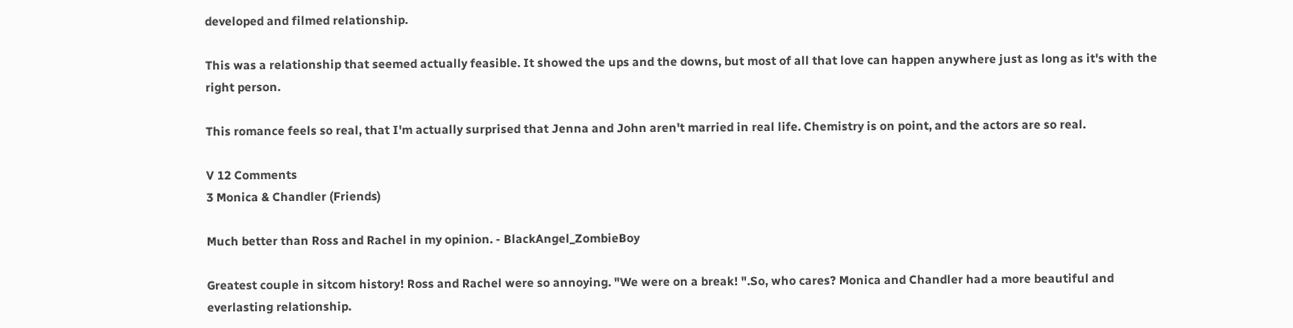developed and filmed relationship.

This was a relationship that seemed actually feasible. It showed the ups and the downs, but most of all that love can happen anywhere just as long as it's with the right person.

This romance feels so real, that I'm actually surprised that Jenna and John aren't married in real life. Chemistry is on point, and the actors are so real.

V 12 Comments
3 Monica & Chandler (Friends)

Much better than Ross and Rachel in my opinion. - BlackAngel_ZombieBoy

Greatest couple in sitcom history! Ross and Rachel were so annoying. "We were on a break! ".So, who cares? Monica and Chandler had a more beautiful and everlasting relationship.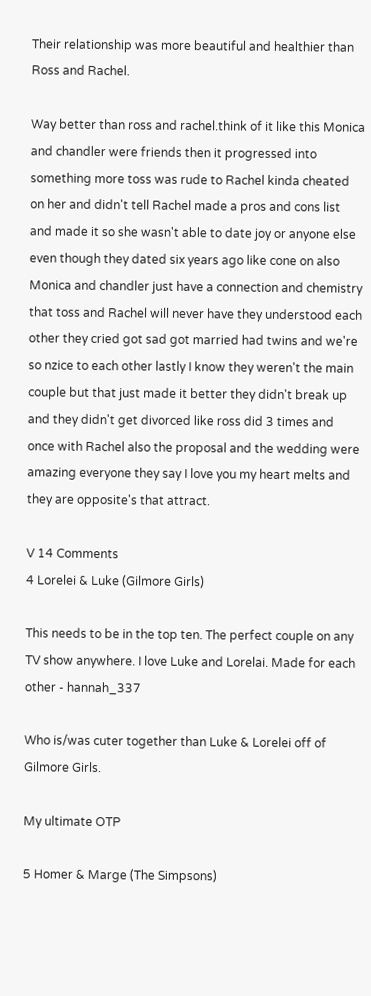Their relationship was more beautiful and healthier than Ross and Rachel.

Way better than ross and rachel.think of it like this Monica and chandler were friends then it progressed into something more toss was rude to Rachel kinda cheated on her and didn't tell Rachel made a pros and cons list and made it so she wasn't able to date joy or anyone else even though they dated six years ago like cone on also Monica and chandler just have a connection and chemistry that toss and Rachel will never have they understood each other they cried got sad got married had twins and we're so nzice to each other lastly I know they weren't the main couple but that just made it better they didn't break up and they didn't get divorced like ross did 3 times and once with Rachel also the proposal and the wedding were amazing everyone they say I love you my heart melts and they are opposite's that attract.

V 14 Comments
4 Lorelei & Luke (Gilmore Girls)

This needs to be in the top ten. The perfect couple on any TV show anywhere. I love Luke and Lorelai. Made for each other - hannah_337

Who is/was cuter together than Luke & Lorelei off of Gilmore Girls.

My ultimate OTP

5 Homer & Marge (The Simpsons)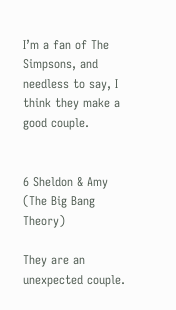I’m a fan of The Simpsons, and needless to say, I think they make a good couple.


6 Sheldon & Amy (The Big Bang Theory)

They are an unexpected couple.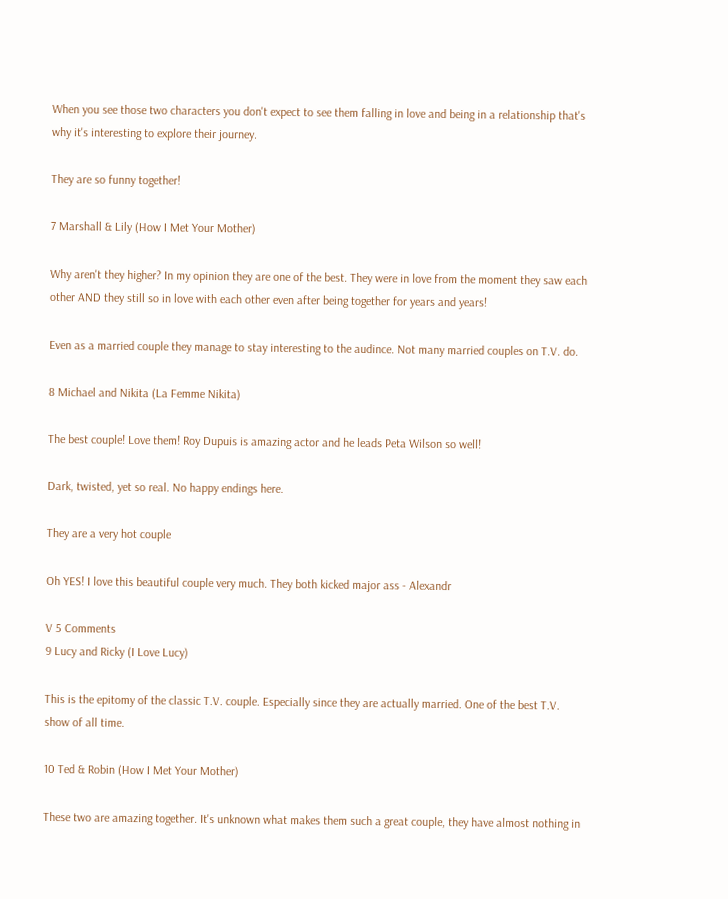When you see those two characters you don't expect to see them falling in love and being in a relationship that's why it's interesting to explore their journey.

They are so funny together!

7 Marshall & Lily (How I Met Your Mother)

Why aren't they higher? In my opinion they are one of the best. They were in love from the moment they saw each other AND they still so in love with each other even after being together for years and years!

Even as a married couple they manage to stay interesting to the audince. Not many married couples on T.V. do.

8 Michael and Nikita (La Femme Nikita)

The best couple! Love them! Roy Dupuis is amazing actor and he leads Peta Wilson so well!

Dark, twisted, yet so real. No happy endings here.

They are a very hot couple

Oh YES! I love this beautiful couple very much. They both kicked major ass - Alexandr

V 5 Comments
9 Lucy and Ricky (I Love Lucy)

This is the epitomy of the classic T.V. couple. Especially since they are actually married. One of the best T.V. show of all time.

10 Ted & Robin (How I Met Your Mother)

These two are amazing together. It's unknown what makes them such a great couple, they have almost nothing in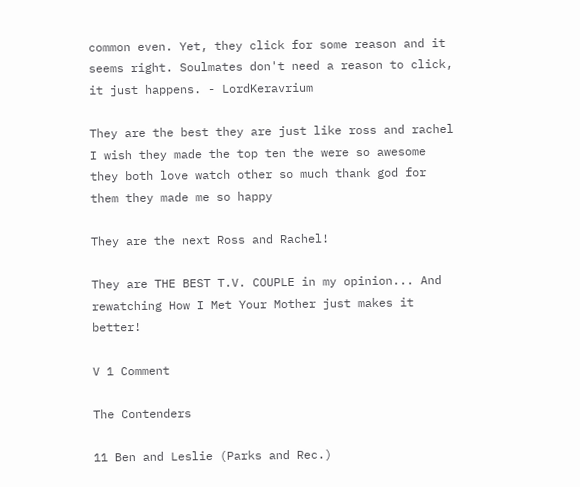common even. Yet, they click for some reason and it seems right. Soulmates don't need a reason to click, it just happens. - LordKeravrium

They are the best they are just like ross and rachel I wish they made the top ten the were so awesome they both love watch other so much thank god for them they made me so happy

They are the next Ross and Rachel!

They are THE BEST T.V. COUPLE in my opinion... And rewatching How I Met Your Mother just makes it better!

V 1 Comment

The Contenders

11 Ben and Leslie (Parks and Rec.)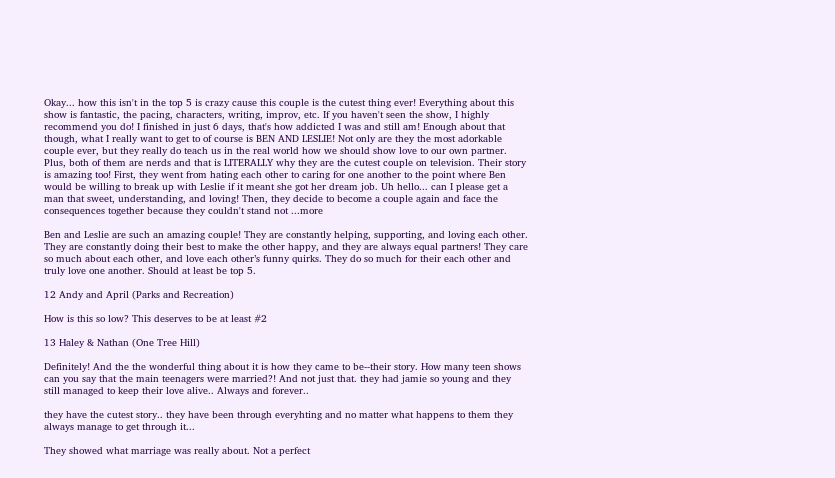Okay... how this isn't in the top 5 is crazy cause this couple is the cutest thing ever! Everything about this show is fantastic, the pacing, characters, writing, improv, etc. If you haven't seen the show, I highly recommend you do! I finished in just 6 days, that's how addicted I was and still am! Enough about that though, what I really want to get to of course is BEN AND LESLIE! Not only are they the most adorkable couple ever, but they really do teach us in the real world how we should show love to our own partner. Plus, both of them are nerds and that is LITERALLY why they are the cutest couple on television. Their story is amazing too! First, they went from hating each other to caring for one another to the point where Ben would be willing to break up with Leslie if it meant she got her dream job. Uh hello... can I please get a man that sweet, understanding, and loving! Then, they decide to become a couple again and face the consequences together because they couldn't stand not ...more

Ben and Leslie are such an amazing couple! They are constantly helping, supporting, and loving each other. They are constantly doing their best to make the other happy, and they are always equal partners! They care so much about each other, and love each other’s funny quirks. They do so much for their each other and truly love one another. Should at least be top 5.

12 Andy and April (Parks and Recreation)

How is this so low? This deserves to be at least #2

13 Haley & Nathan (One Tree Hill)

Definitely! And the the wonderful thing about it is how they came to be--their story. How many teen shows can you say that the main teenagers were married?! And not just that. they had jamie so young and they still managed to keep their love alive.. Always and forever..

they have the cutest story.. they have been through everyhting and no matter what happens to them they always manage to get through it...

They showed what marriage was really about. Not a perfect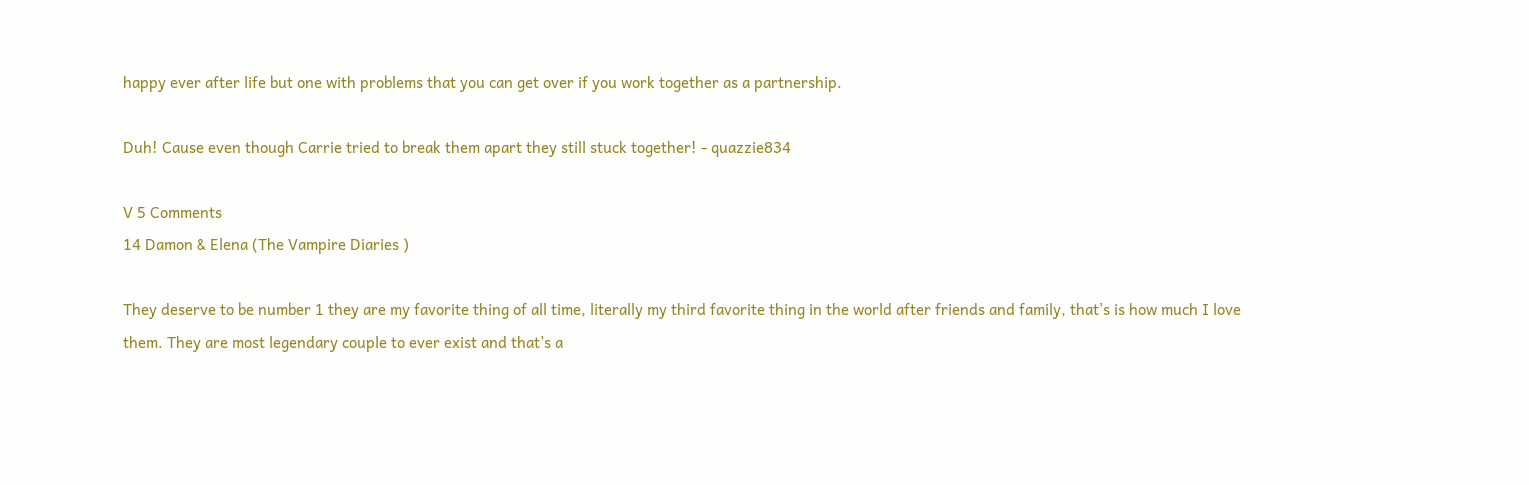happy ever after life but one with problems that you can get over if you work together as a partnership.

Duh! Cause even though Carrie tried to break them apart they still stuck together! - quazzie834

V 5 Comments
14 Damon & Elena (The Vampire Diaries )

They deserve to be number 1 they are my favorite thing of all time, literally my third favorite thing in the world after friends and family, that’s is how much I love them. They are most legendary couple to ever exist and that’s a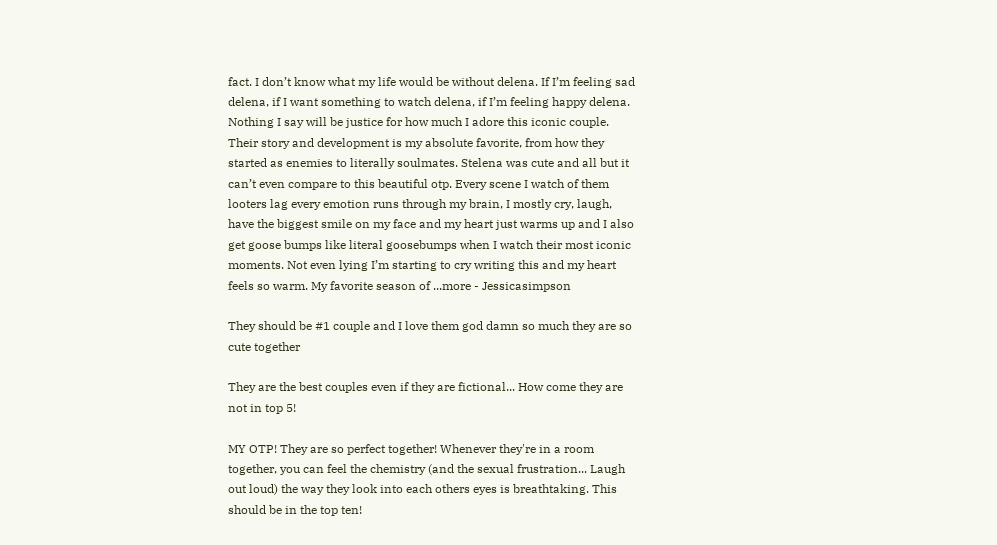fact. I don’t know what my life would be without delena. If I’m feeling sad delena, if I want something to watch delena, if I’m feeling happy delena. Nothing I say will be justice for how much I adore this iconic couple. Their story and development is my absolute favorite, from how they started as enemies to literally soulmates. Stelena was cute and all but it can’t even compare to this beautiful otp. Every scene I watch of them looters lag every emotion runs through my brain, I mostly cry, laugh, have the biggest smile on my face and my heart just warms up and I also get goose bumps like literal goosebumps when I watch their most iconic moments. Not even lying I’m starting to cry writing this and my heart feels so warm. My favorite season of ...more - Jessicasimpson

They should be #1 couple and I love them god damn so much they are so cute together

They are the best couples even if they are fictional... How come they are not in top 5!

MY OTP! They are so perfect together! Whenever they're in a room together, you can feel the chemistry (and the sexual frustration... Laugh out loud) the way they look into each others eyes is breathtaking. This should be in the top ten!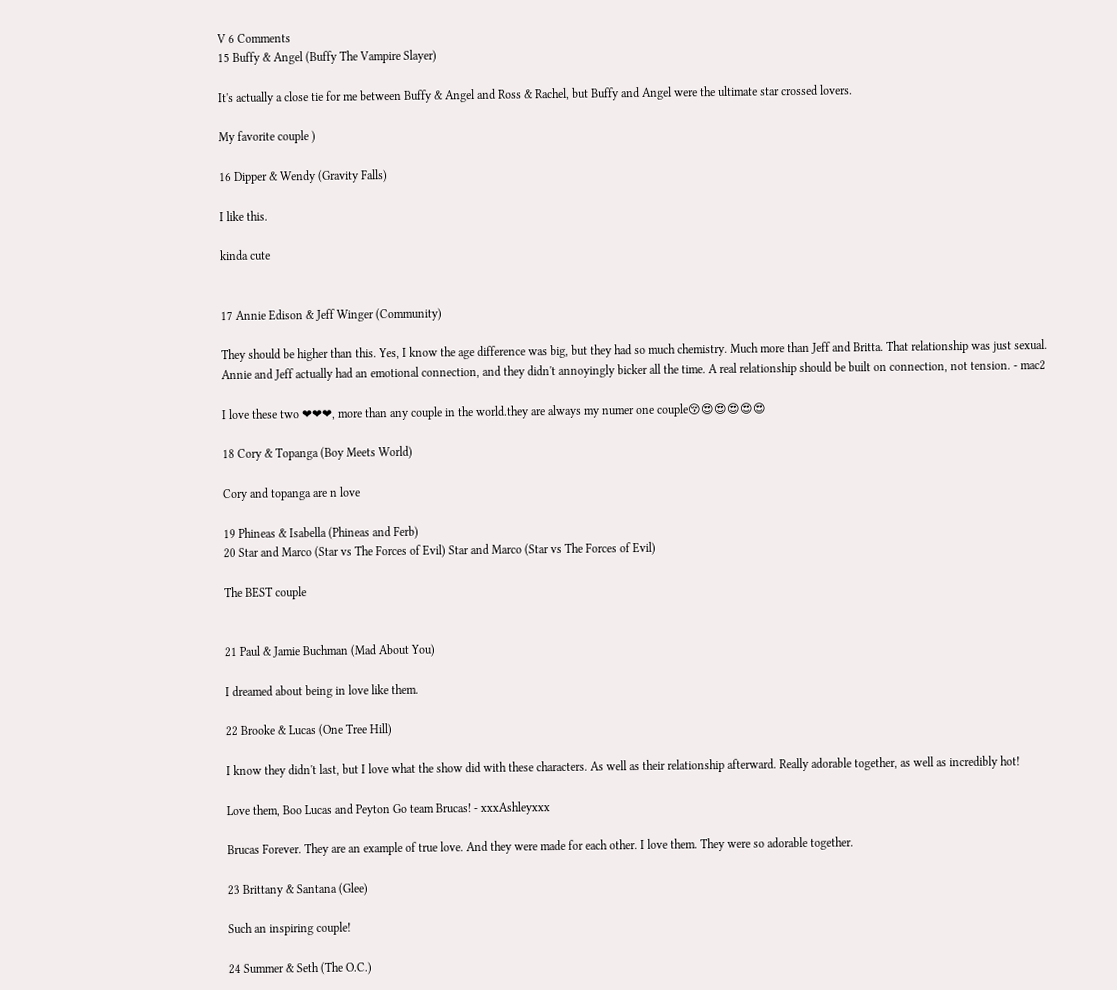V 6 Comments
15 Buffy & Angel (Buffy The Vampire Slayer)

It's actually a close tie for me between Buffy & Angel and Ross & Rachel, but Buffy and Angel were the ultimate star crossed lovers.

My favorite couple )

16 Dipper & Wendy (Gravity Falls)

I like this.

kinda cute


17 Annie Edison & Jeff Winger (Community)

They should be higher than this. Yes, I know the age difference was big, but they had so much chemistry. Much more than Jeff and Britta. That relationship was just sexual. Annie and Jeff actually had an emotional connection, and they didn't annoyingly bicker all the time. A real relationship should be built on connection, not tension. - mac2

I love these two ❤❤❤, more than any couple in the world.they are always my numer one couple😚😍😍😍😍😍

18 Cory & Topanga (Boy Meets World)

Cory and topanga are n love

19 Phineas & Isabella (Phineas and Ferb)
20 Star and Marco (Star vs The Forces of Evil) Star and Marco (Star vs The Forces of Evil)

The BEST couple


21 Paul & Jamie Buchman (Mad About You)

I dreamed about being in love like them.

22 Brooke & Lucas (One Tree Hill)

I know they didn't last, but I love what the show did with these characters. As well as their relationship afterward. Really adorable together, as well as incredibly hot!

Love them, Boo Lucas and Peyton Go team Brucas! - xxxAshleyxxx

Brucas Forever. They are an example of true love. And they were made for each other. I love them. They were so adorable together.

23 Brittany & Santana (Glee)

Such an inspiring couple!

24 Summer & Seth (The O.C.)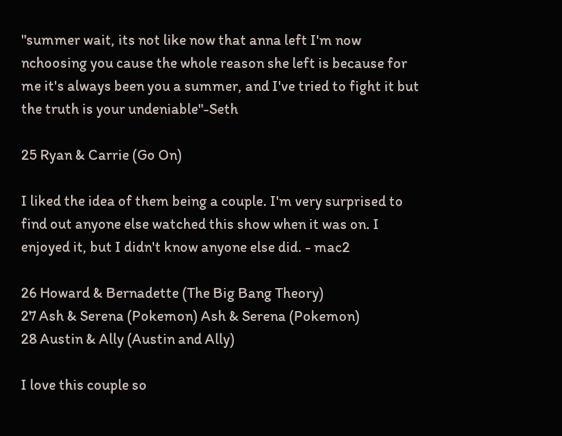"summer wait, its not like now that anna left I'm now nchoosing you cause the whole reason she left is because for me it's always been you a summer, and I've tried to fight it but the truth is your undeniable"-Seth

25 Ryan & Carrie (Go On)

I liked the idea of them being a couple. I'm very surprised to find out anyone else watched this show when it was on. I enjoyed it, but I didn't know anyone else did. - mac2

26 Howard & Bernadette (The Big Bang Theory)
27 Ash & Serena (Pokemon) Ash & Serena (Pokemon)
28 Austin & Ally (Austin and Ally)

I love this couple so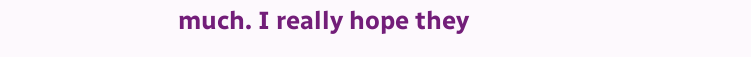much. I really hope they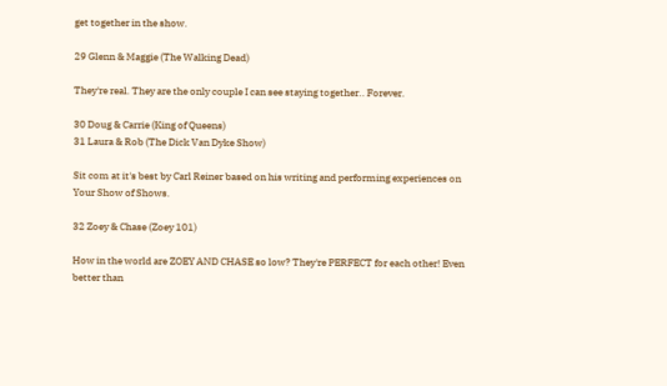get together in the show.

29 Glenn & Maggie (The Walking Dead)

They're real. They are the only couple I can see staying together.. Forever.

30 Doug & Carrie (King of Queens)
31 Laura & Rob (The Dick Van Dyke Show)

Sit com at it's best by Carl Reiner based on his writing and performing experiences on Your Show of Shows.

32 Zoey & Chase (Zoey 101)

How in the world are ZOEY AND CHASE so low? They're PERFECT for each other! Even better than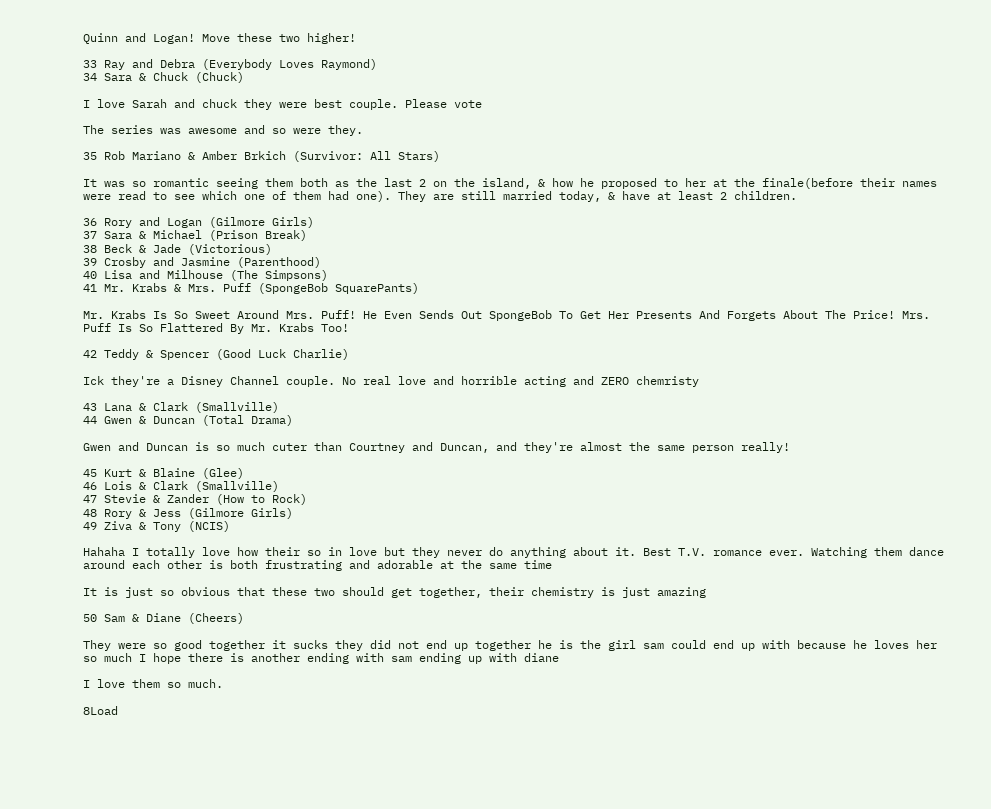Quinn and Logan! Move these two higher!

33 Ray and Debra (Everybody Loves Raymond)
34 Sara & Chuck (Chuck)

I love Sarah and chuck they were best couple. Please vote

The series was awesome and so were they.

35 Rob Mariano & Amber Brkich (Survivor: All Stars)

It was so romantic seeing them both as the last 2 on the island, & how he proposed to her at the finale(before their names were read to see which one of them had one). They are still married today, & have at least 2 children.

36 Rory and Logan (Gilmore Girls)
37 Sara & Michael (Prison Break)
38 Beck & Jade (Victorious)
39 Crosby and Jasmine (Parenthood)
40 Lisa and Milhouse (The Simpsons)
41 Mr. Krabs & Mrs. Puff (SpongeBob SquarePants)

Mr. Krabs Is So Sweet Around Mrs. Puff! He Even Sends Out SpongeBob To Get Her Presents And Forgets About The Price! Mrs. Puff Is So Flattered By Mr. Krabs Too!

42 Teddy & Spencer (Good Luck Charlie)

Ick they're a Disney Channel couple. No real love and horrible acting and ZERO chemristy

43 Lana & Clark (Smallville)
44 Gwen & Duncan (Total Drama)

Gwen and Duncan is so much cuter than Courtney and Duncan, and they're almost the same person really!

45 Kurt & Blaine (Glee)
46 Lois & Clark (Smallville)
47 Stevie & Zander (How to Rock)
48 Rory & Jess (Gilmore Girls)
49 Ziva & Tony (NCIS)

Hahaha I totally love how their so in love but they never do anything about it. Best T.V. romance ever. Watching them dance around each other is both frustrating and adorable at the same time

It is just so obvious that these two should get together, their chemistry is just amazing

50 Sam & Diane (Cheers)

They were so good together it sucks they did not end up together he is the girl sam could end up with because he loves her so much I hope there is another ending with sam ending up with diane

I love them so much.

8Load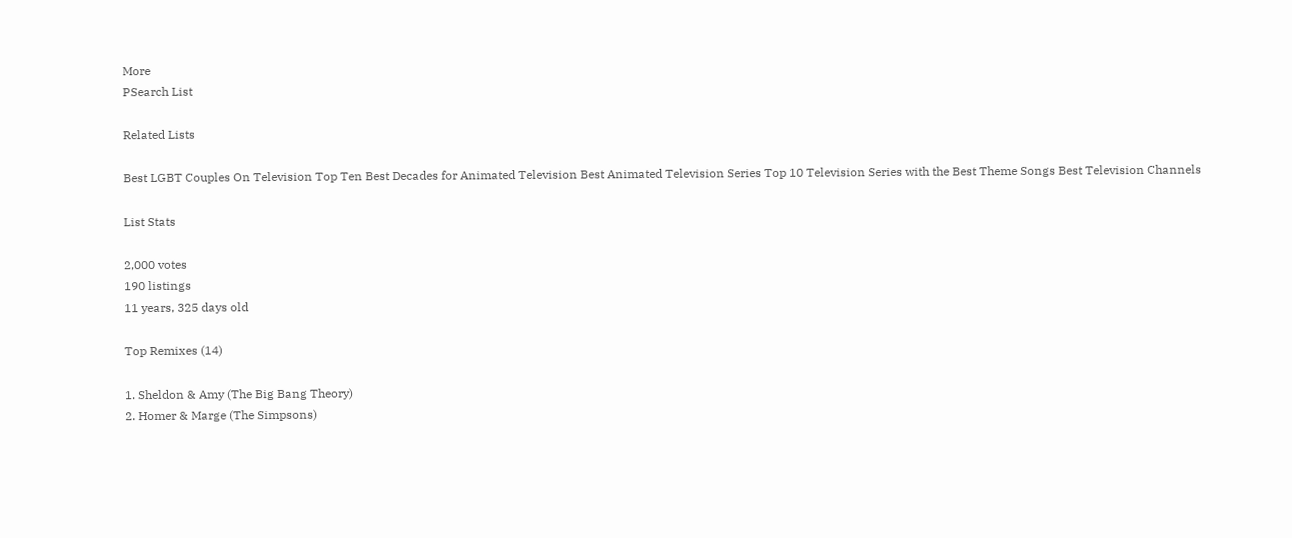More
PSearch List

Related Lists

Best LGBT Couples On Television Top Ten Best Decades for Animated Television Best Animated Television Series Top 10 Television Series with the Best Theme Songs Best Television Channels

List Stats

2,000 votes
190 listings
11 years, 325 days old

Top Remixes (14)

1. Sheldon & Amy (The Big Bang Theory)
2. Homer & Marge (The Simpsons)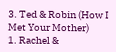3. Ted & Robin (How I Met Your Mother)
1. Rachel &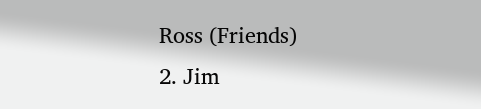Ross (Friends)
2. Jim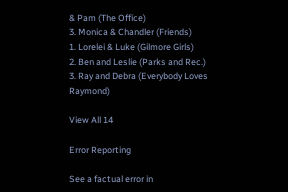& Pam (The Office)
3. Monica & Chandler (Friends)
1. Lorelei & Luke (Gilmore Girls)
2. Ben and Leslie (Parks and Rec.)
3. Ray and Debra (Everybody Loves Raymond)

View All 14

Error Reporting

See a factual error in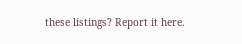these listings? Report it here.